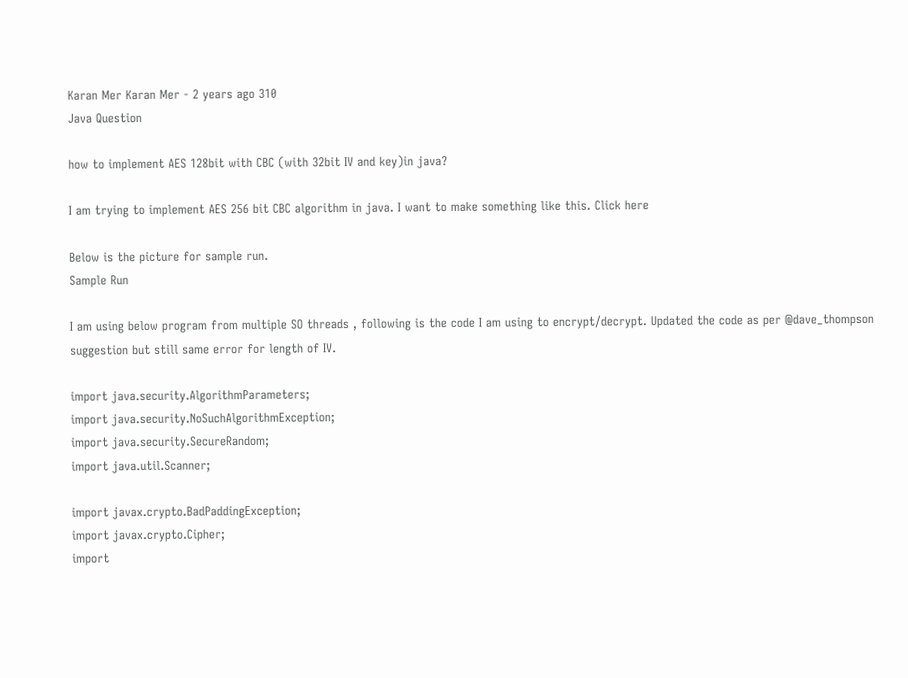Karan Mer Karan Mer - 2 years ago 310
Java Question

how to implement AES 128bit with CBC (with 32bit IV and key)in java?

I am trying to implement AES 256 bit CBC algorithm in java. I want to make something like this. Click here

Below is the picture for sample run.
Sample Run

I am using below program from multiple SO threads , following is the code I am using to encrypt/decrypt. Updated the code as per @dave_thompson suggestion but still same error for length of IV.

import java.security.AlgorithmParameters;
import java.security.NoSuchAlgorithmException;
import java.security.SecureRandom;
import java.util.Scanner;

import javax.crypto.BadPaddingException;
import javax.crypto.Cipher;
import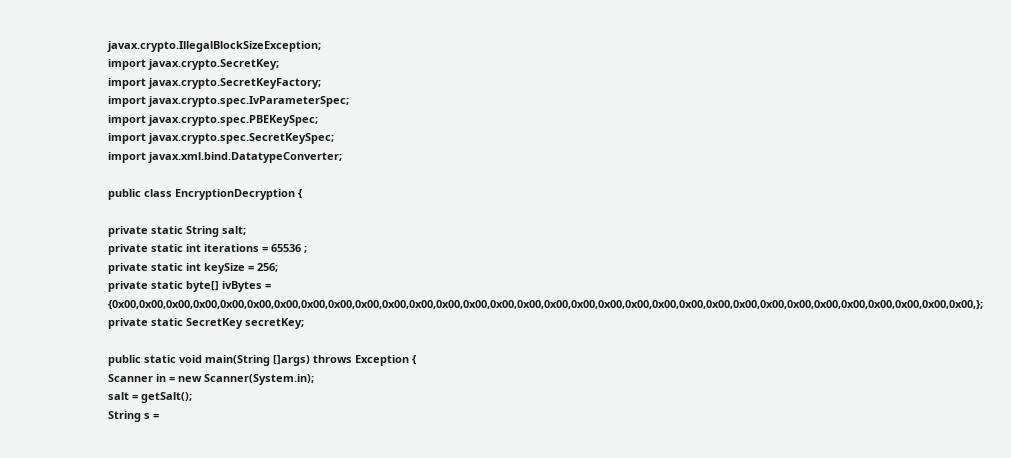javax.crypto.IllegalBlockSizeException;
import javax.crypto.SecretKey;
import javax.crypto.SecretKeyFactory;
import javax.crypto.spec.IvParameterSpec;
import javax.crypto.spec.PBEKeySpec;
import javax.crypto.spec.SecretKeySpec;
import javax.xml.bind.DatatypeConverter;

public class EncryptionDecryption {

private static String salt;
private static int iterations = 65536 ;
private static int keySize = 256;
private static byte[] ivBytes = {0x00,0x00,0x00,0x00,0x00,0x00,0x00,0x00,0x00,0x00,0x00,0x00,0x00,0x00,0x00,0x00,0x00,0x00,0x00,0x00,0x00,0x00,0x00,0x00,0x00,0x00,0x00,0x00,0x00,0x00,0x00,0x00,};
private static SecretKey secretKey;

public static void main(String []args) throws Exception {
Scanner in = new Scanner(System.in);
salt = getSalt();
String s =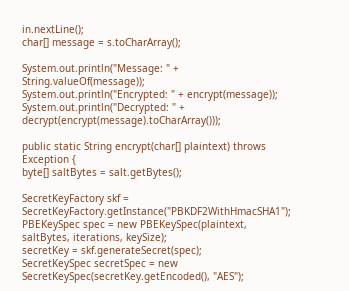in.nextLine();
char[] message = s.toCharArray();

System.out.println("Message: " + String.valueOf(message));
System.out.println("Encrypted: " + encrypt(message));
System.out.println("Decrypted: " + decrypt(encrypt(message).toCharArray()));

public static String encrypt(char[] plaintext) throws Exception {
byte[] saltBytes = salt.getBytes();

SecretKeyFactory skf = SecretKeyFactory.getInstance("PBKDF2WithHmacSHA1");
PBEKeySpec spec = new PBEKeySpec(plaintext, saltBytes, iterations, keySize);
secretKey = skf.generateSecret(spec);
SecretKeySpec secretSpec = new SecretKeySpec(secretKey.getEncoded(), "AES");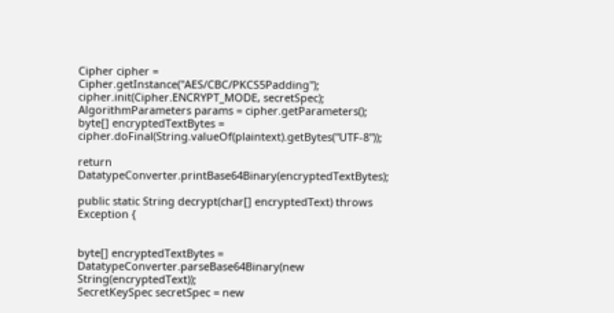Cipher cipher = Cipher.getInstance("AES/CBC/PKCS5Padding");
cipher.init(Cipher.ENCRYPT_MODE, secretSpec);
AlgorithmParameters params = cipher.getParameters();
byte[] encryptedTextBytes = cipher.doFinal(String.valueOf(plaintext).getBytes("UTF-8"));

return DatatypeConverter.printBase64Binary(encryptedTextBytes);

public static String decrypt(char[] encryptedText) throws Exception {


byte[] encryptedTextBytes = DatatypeConverter.parseBase64Binary(new String(encryptedText));
SecretKeySpec secretSpec = new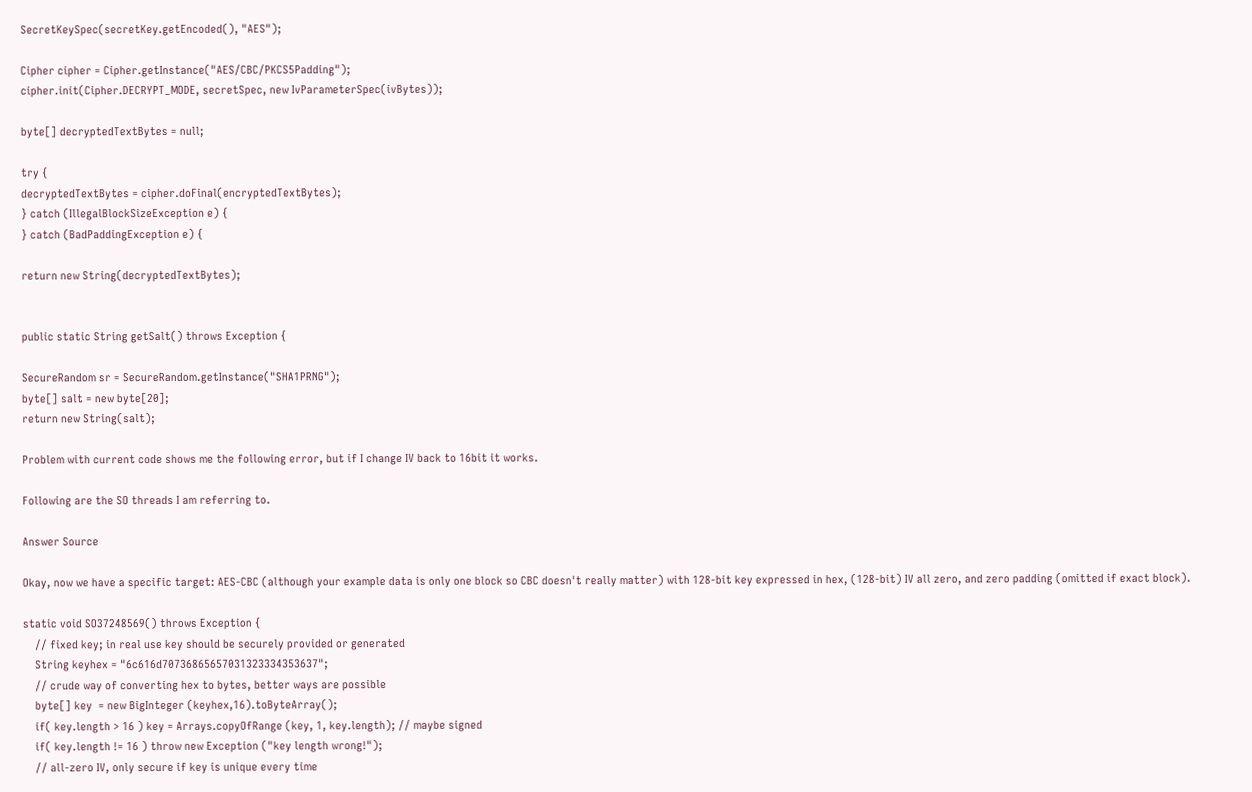SecretKeySpec(secretKey.getEncoded(), "AES");

Cipher cipher = Cipher.getInstance("AES/CBC/PKCS5Padding");
cipher.init(Cipher.DECRYPT_MODE, secretSpec, new IvParameterSpec(ivBytes));

byte[] decryptedTextBytes = null;

try {
decryptedTextBytes = cipher.doFinal(encryptedTextBytes);
} catch (IllegalBlockSizeException e) {
} catch (BadPaddingException e) {

return new String(decryptedTextBytes);


public static String getSalt() throws Exception {

SecureRandom sr = SecureRandom.getInstance("SHA1PRNG");
byte[] salt = new byte[20];
return new String(salt);

Problem with current code shows me the following error, but if I change IV back to 16bit it works.

Following are the SO threads I am referring to.

Answer Source

Okay, now we have a specific target: AES-CBC (although your example data is only one block so CBC doesn't really matter) with 128-bit key expressed in hex, (128-bit) IV all zero, and zero padding (omitted if exact block).

static void SO37248569() throws Exception {
    // fixed key; in real use key should be securely provided or generated
    String keyhex = "6c616d70736865657031323334353637";
    // crude way of converting hex to bytes, better ways are possible
    byte[] key  = new BigInteger (keyhex,16).toByteArray();
    if( key.length > 16 ) key = Arrays.copyOfRange (key, 1, key.length); // maybe signed
    if( key.length != 16 ) throw new Exception ("key length wrong!");
    // all-zero IV, only secure if key is unique every time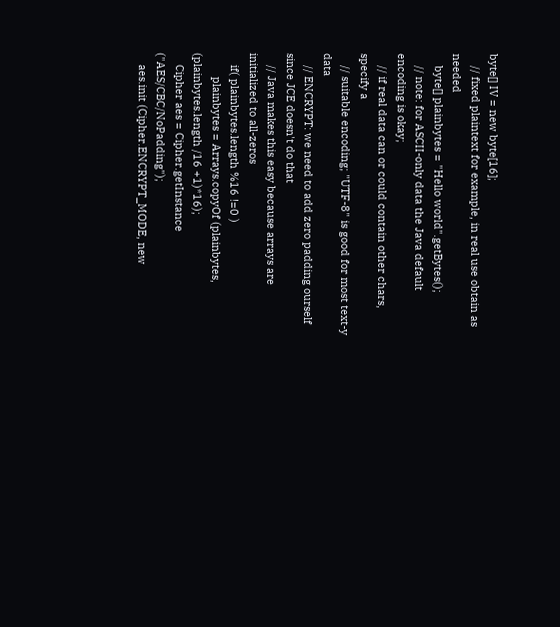byte[] IV = new byte[16];
    // fixed plaintext for example, in real use obtain as needed
    byte[] plainbytes = "Hello world".getBytes();
    // note: for ASCII-only data the Java default encoding is okay;
    // if real data can or could contain other chars, specify a
    // suitable encoding; "UTF-8" is good for most text-y data
    // ENCRYPT: we need to add zero padding ourself since JCE doesn't do that
    // Java makes this easy because arrays are initialized to all-zeros
    if( plainbytes.length %16 !=0 )
        plainbytes = Arrays.copyOf (plainbytes, (plainbytes.length /16 +1)*16);
    Cipher aes = Cipher.getInstance ("AES/CBC/NoPadding");
    aes.init (Cipher.ENCRYPT_MODE, new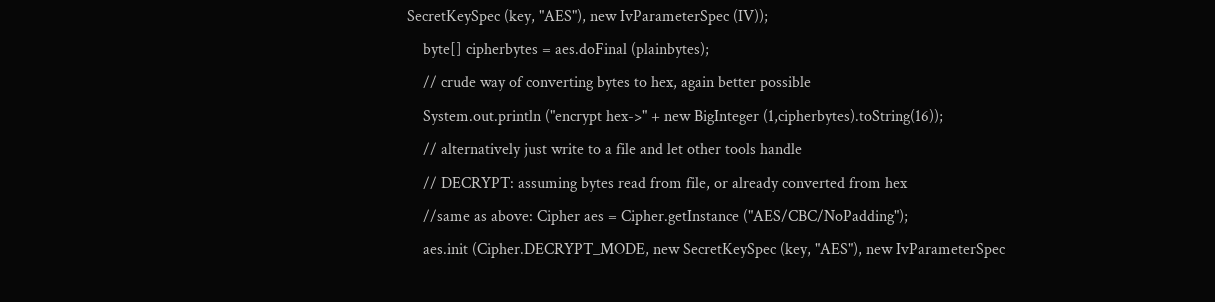SecretKeySpec (key, "AES"), new IvParameterSpec (IV));
    byte[] cipherbytes = aes.doFinal (plainbytes);
    // crude way of converting bytes to hex, again better possible
    System.out.println ("encrypt hex->" + new BigInteger (1,cipherbytes).toString(16));
    // alternatively just write to a file and let other tools handle
    // DECRYPT: assuming bytes read from file, or already converted from hex
    //same as above: Cipher aes = Cipher.getInstance ("AES/CBC/NoPadding");
    aes.init (Cipher.DECRYPT_MODE, new SecretKeySpec (key, "AES"), new IvParameterSpec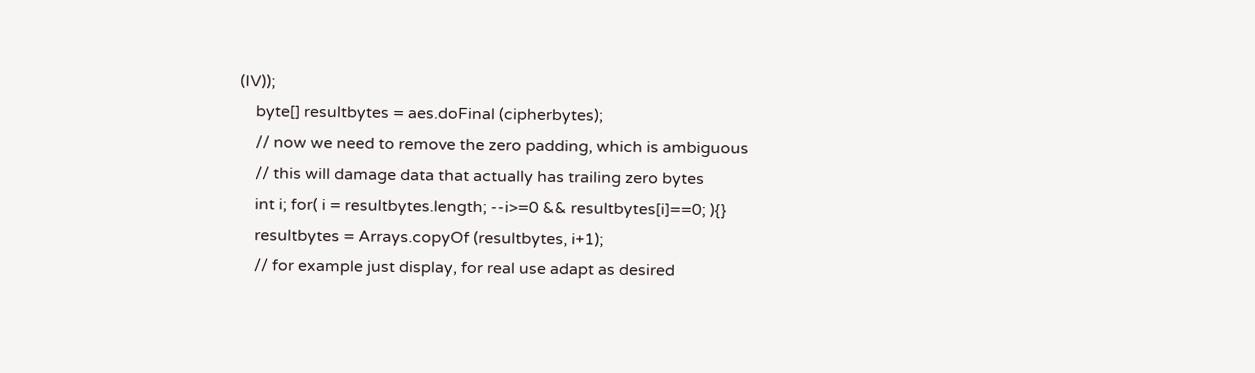(IV));
    byte[] resultbytes = aes.doFinal (cipherbytes);
    // now we need to remove the zero padding, which is ambiguous
    // this will damage data that actually has trailing zero bytes
    int i; for( i = resultbytes.length; --i>=0 && resultbytes[i]==0; ){}
    resultbytes = Arrays.copyOf (resultbytes, i+1);
    // for example just display, for real use adapt as desired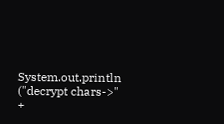System.out.println ("decrypt chars->" +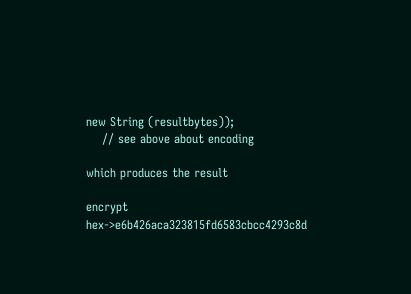new String (resultbytes));
    // see above about encoding

which produces the result

encrypt hex->e6b426aca323815fd6583cbcc4293c8d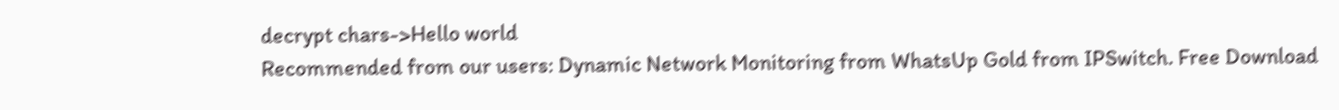decrypt chars->Hello world
Recommended from our users: Dynamic Network Monitoring from WhatsUp Gold from IPSwitch. Free Download